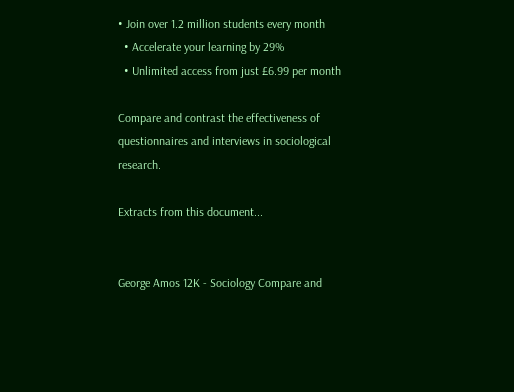• Join over 1.2 million students every month
  • Accelerate your learning by 29%
  • Unlimited access from just £6.99 per month

Compare and contrast the effectiveness of questionnaires and interviews in sociological research.

Extracts from this document...


George Amos 12K - Sociology Compare and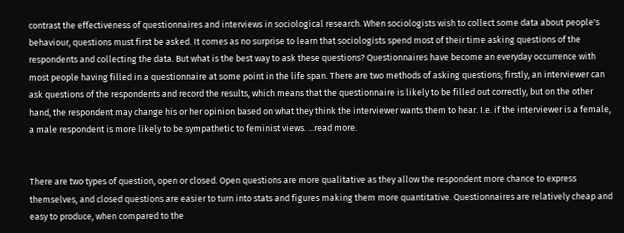contrast the effectiveness of questionnaires and interviews in sociological research. When sociologists wish to collect some data about people's behaviour, questions must first be asked. It comes as no surprise to learn that sociologists spend most of their time asking questions of the respondents and collecting the data. But what is the best way to ask these questions? Questionnaires have become an everyday occurrence with most people having filled in a questionnaire at some point in the life span. There are two methods of asking questions; firstly, an interviewer can ask questions of the respondents and record the results, which means that the questionnaire is likely to be filled out correctly, but on the other hand, the respondent may change his or her opinion based on what they think the interviewer wants them to hear. I.e. if the interviewer is a female, a male respondent is more likely to be sympathetic to feminist views. ...read more.


There are two types of question, open or closed. Open questions are more qualitative as they allow the respondent more chance to express themselves, and closed questions are easier to turn into stats and figures making them more quantitative. Questionnaires are relatively cheap and easy to produce, when compared to the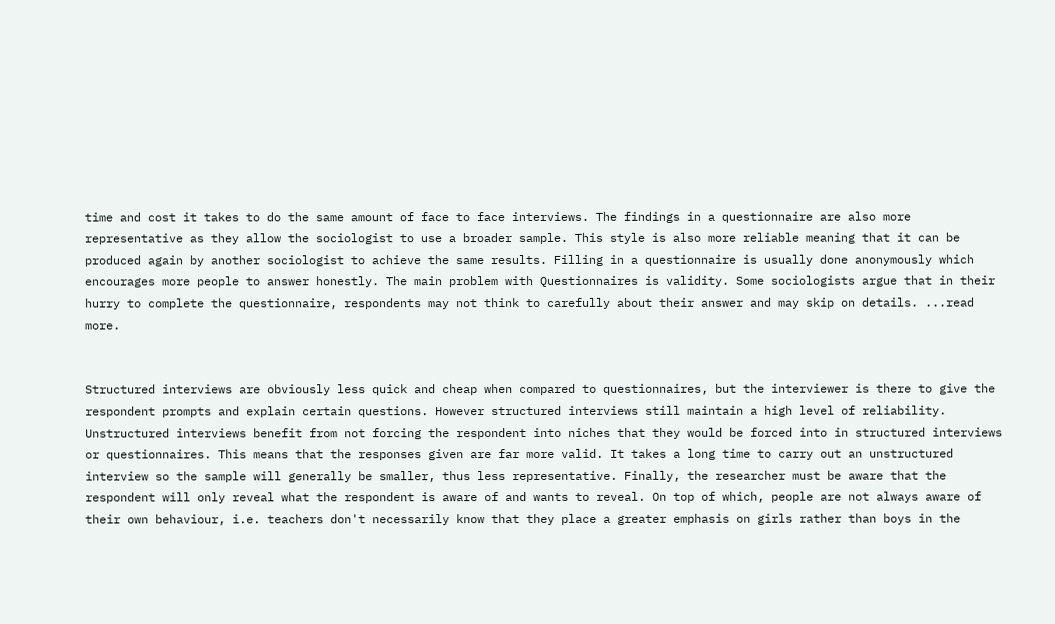time and cost it takes to do the same amount of face to face interviews. The findings in a questionnaire are also more representative as they allow the sociologist to use a broader sample. This style is also more reliable meaning that it can be produced again by another sociologist to achieve the same results. Filling in a questionnaire is usually done anonymously which encourages more people to answer honestly. The main problem with Questionnaires is validity. Some sociologists argue that in their hurry to complete the questionnaire, respondents may not think to carefully about their answer and may skip on details. ...read more.


Structured interviews are obviously less quick and cheap when compared to questionnaires, but the interviewer is there to give the respondent prompts and explain certain questions. However structured interviews still maintain a high level of reliability. Unstructured interviews benefit from not forcing the respondent into niches that they would be forced into in structured interviews or questionnaires. This means that the responses given are far more valid. It takes a long time to carry out an unstructured interview so the sample will generally be smaller, thus less representative. Finally, the researcher must be aware that the respondent will only reveal what the respondent is aware of and wants to reveal. On top of which, people are not always aware of their own behaviour, i.e. teachers don't necessarily know that they place a greater emphasis on girls rather than boys in the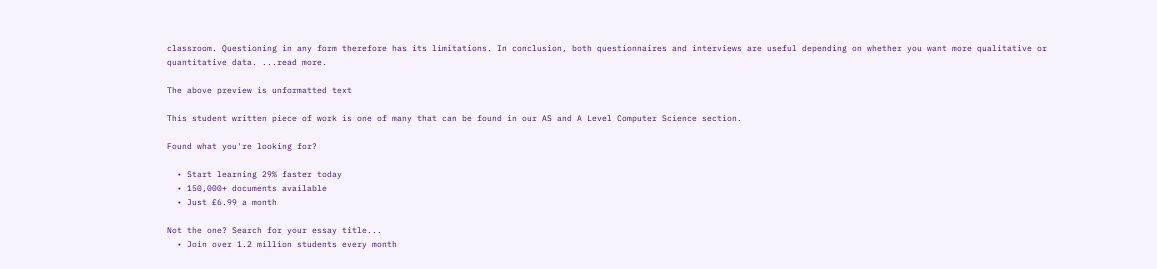classroom. Questioning in any form therefore has its limitations. In conclusion, both questionnaires and interviews are useful depending on whether you want more qualitative or quantitative data. ...read more.

The above preview is unformatted text

This student written piece of work is one of many that can be found in our AS and A Level Computer Science section.

Found what you're looking for?

  • Start learning 29% faster today
  • 150,000+ documents available
  • Just £6.99 a month

Not the one? Search for your essay title...
  • Join over 1.2 million students every month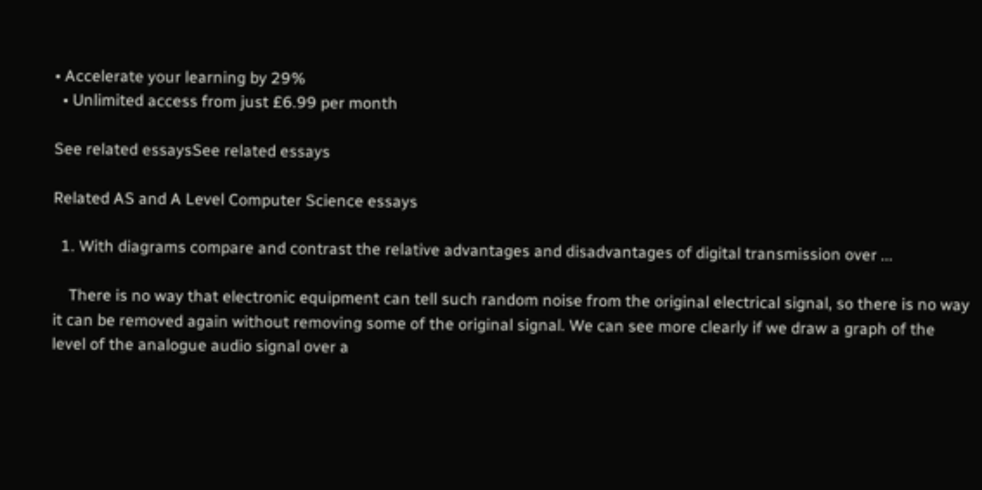• Accelerate your learning by 29%
  • Unlimited access from just £6.99 per month

See related essaysSee related essays

Related AS and A Level Computer Science essays

  1. With diagrams compare and contrast the relative advantages and disadvantages of digital transmission over ...

    There is no way that electronic equipment can tell such random noise from the original electrical signal, so there is no way it can be removed again without removing some of the original signal. We can see more clearly if we draw a graph of the level of the analogue audio signal over a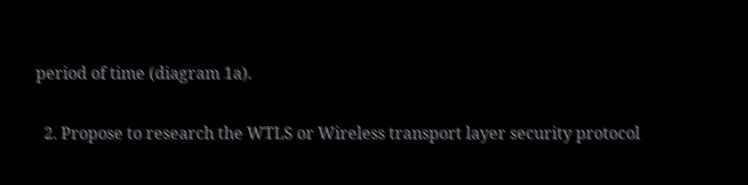period of time (diagram 1a).

  2. Propose to research the WTLS or Wireless transport layer security protocol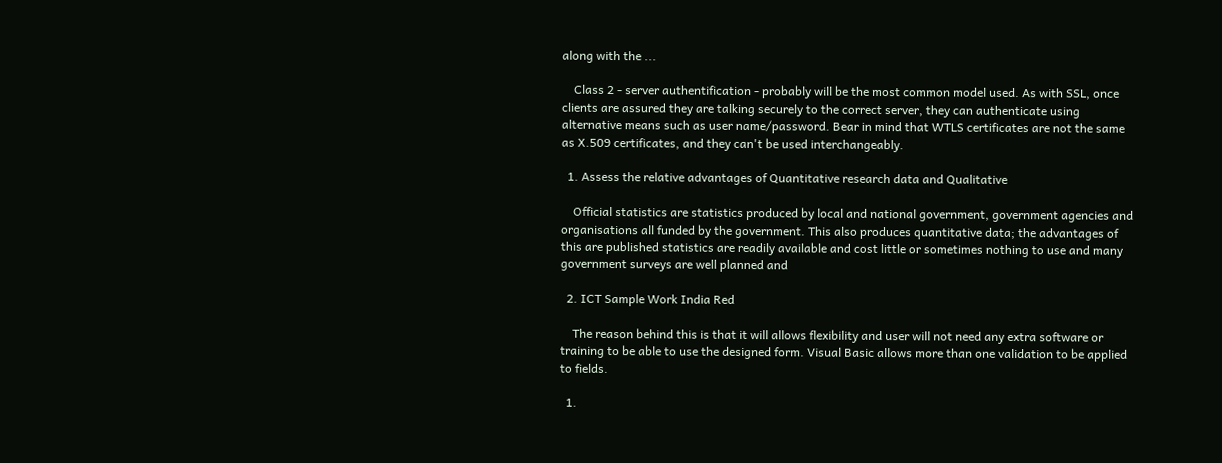along with the ...

    Class 2 - server authentification - probably will be the most common model used. As with SSL, once clients are assured they are talking securely to the correct server, they can authenticate using alternative means such as user name/password. Bear in mind that WTLS certificates are not the same as X.509 certificates, and they can't be used interchangeably.

  1. Assess the relative advantages of Quantitative research data and Qualitative

    Official statistics are statistics produced by local and national government, government agencies and organisations all funded by the government. This also produces quantitative data; the advantages of this are published statistics are readily available and cost little or sometimes nothing to use and many government surveys are well planned and

  2. ICT Sample Work India Red

    The reason behind this is that it will allows flexibility and user will not need any extra software or training to be able to use the designed form. Visual Basic allows more than one validation to be applied to fields.

  1.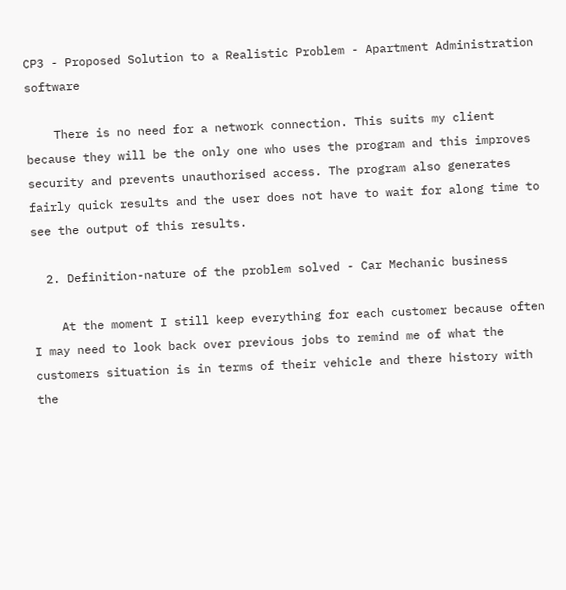CP3 - Proposed Solution to a Realistic Problem - Apartment Administration software

    There is no need for a network connection. This suits my client because they will be the only one who uses the program and this improves security and prevents unauthorised access. The program also generates fairly quick results and the user does not have to wait for along time to see the output of this results.

  2. Definition-nature of the problem solved - Car Mechanic business

    At the moment I still keep everything for each customer because often I may need to look back over previous jobs to remind me of what the customers situation is in terms of their vehicle and there history with the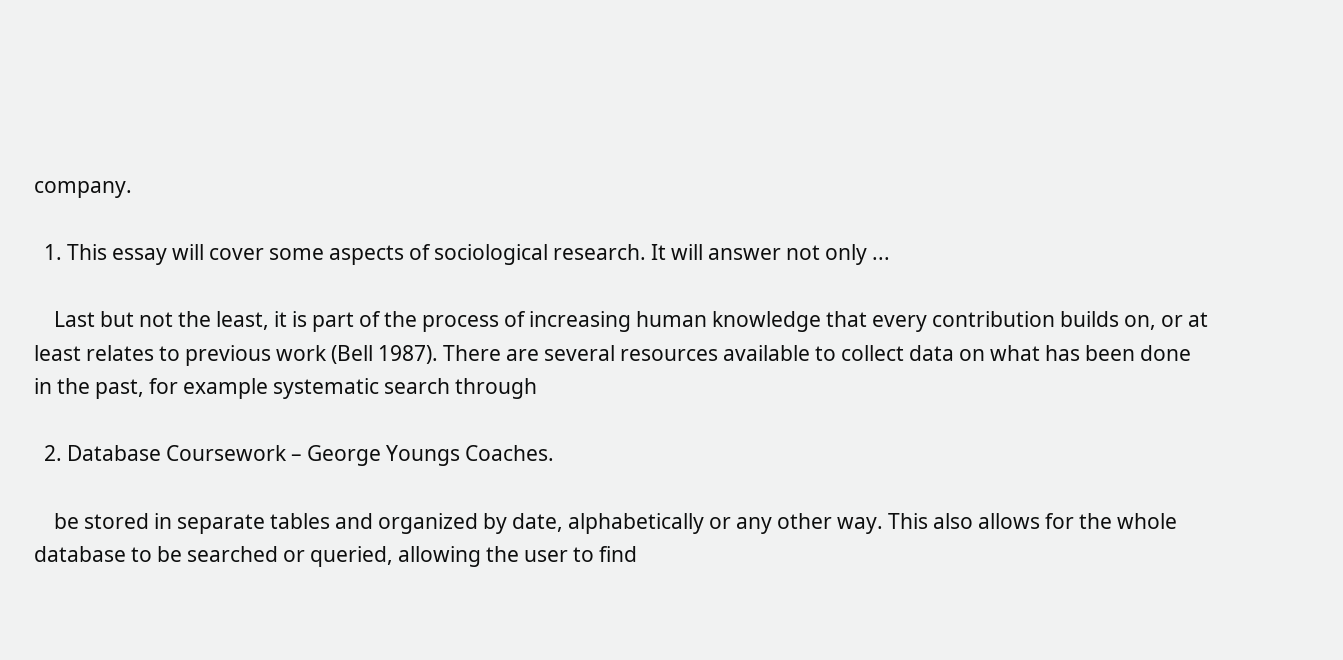company.

  1. This essay will cover some aspects of sociological research. It will answer not only ...

    Last but not the least, it is part of the process of increasing human knowledge that every contribution builds on, or at least relates to previous work (Bell 1987). There are several resources available to collect data on what has been done in the past, for example systematic search through

  2. Database Coursework – George Youngs Coaches.

    be stored in separate tables and organized by date, alphabetically or any other way. This also allows for the whole database to be searched or queried, allowing the user to find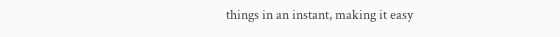things in an instant, making it easy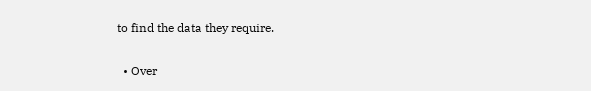to find the data they require.

  • Over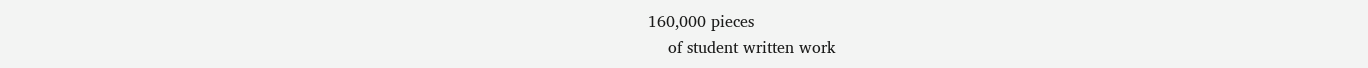160,000 pieces
    of student written work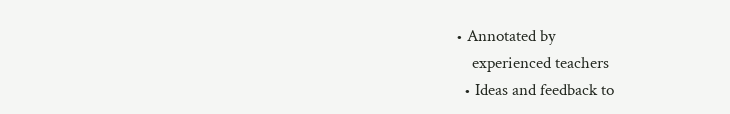• Annotated by
    experienced teachers
  • Ideas and feedback to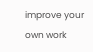improve your own work